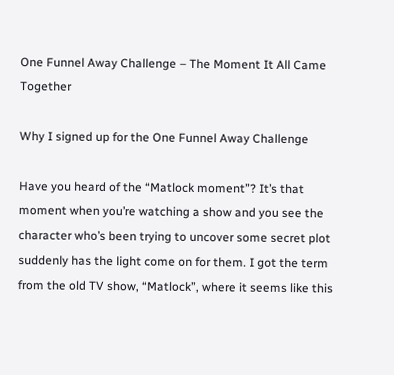One Funnel Away Challenge – The Moment It All Came Together

Why I signed up for the One Funnel Away Challenge

Have you heard of the “Matlock moment”? It’s that moment when you’re watching a show and you see the character who’s been trying to uncover some secret plot suddenly has the light come on for them. I got the term from the old TV show, “Matlock”, where it seems like this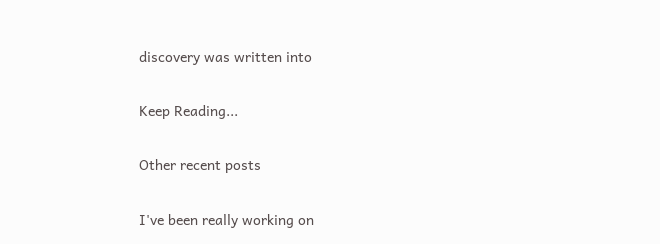discovery was written into

Keep Reading...

Other recent posts

I've been really working on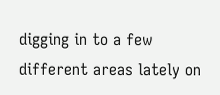digging in to a few different areas lately on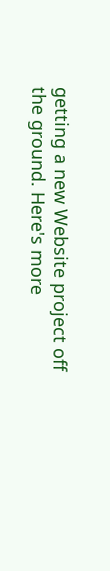getting a new Website project off the ground. Here's more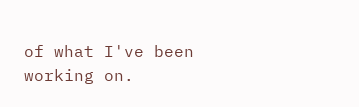of what I've been working on.